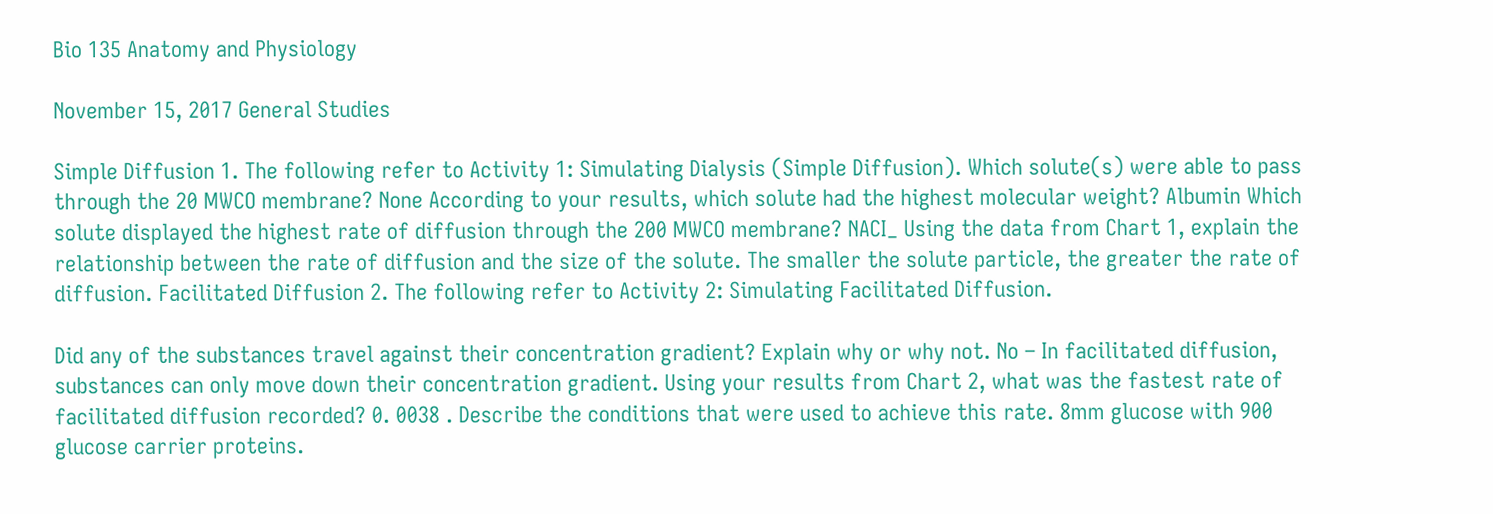Bio 135 Anatomy and Physiology

November 15, 2017 General Studies

Simple Diffusion 1. The following refer to Activity 1: Simulating Dialysis (Simple Diffusion). Which solute(s) were able to pass through the 20 MWCO membrane? None According to your results, which solute had the highest molecular weight? Albumin Which solute displayed the highest rate of diffusion through the 200 MWCO membrane? NACI_ Using the data from Chart 1, explain the relationship between the rate of diffusion and the size of the solute. The smaller the solute particle, the greater the rate of diffusion. Facilitated Diffusion 2. The following refer to Activity 2: Simulating Facilitated Diffusion.

Did any of the substances travel against their concentration gradient? Explain why or why not. No – In facilitated diffusion, substances can only move down their concentration gradient. Using your results from Chart 2, what was the fastest rate of facilitated diffusion recorded? 0. 0038 . Describe the conditions that were used to achieve this rate. 8mm glucose with 900 glucose carrier proteins.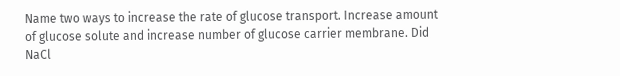Name two ways to increase the rate of glucose transport. Increase amount of glucose solute and increase number of glucose carrier membrane. Did NaCl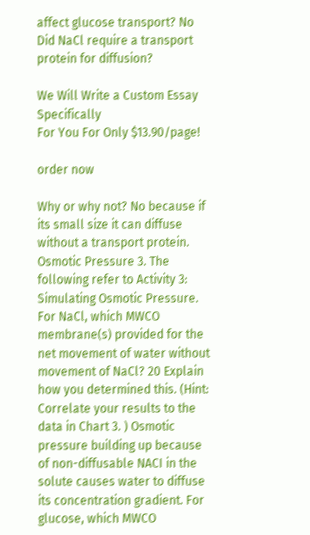affect glucose transport? No Did NaCl require a transport protein for diffusion?

We Will Write a Custom Essay Specifically
For You For Only $13.90/page!

order now

Why or why not? No because if its small size it can diffuse without a transport protein. Osmotic Pressure 3. The following refer to Activity 3: Simulating Osmotic Pressure. For NaCl, which MWCO membrane(s) provided for the net movement of water without movement of NaCl? 20 Explain how you determined this. (Hint: Correlate your results to the data in Chart 3. ) Osmotic pressure building up because of non-diffusable NACI in the solute causes water to diffuse its concentration gradient. For glucose, which MWCO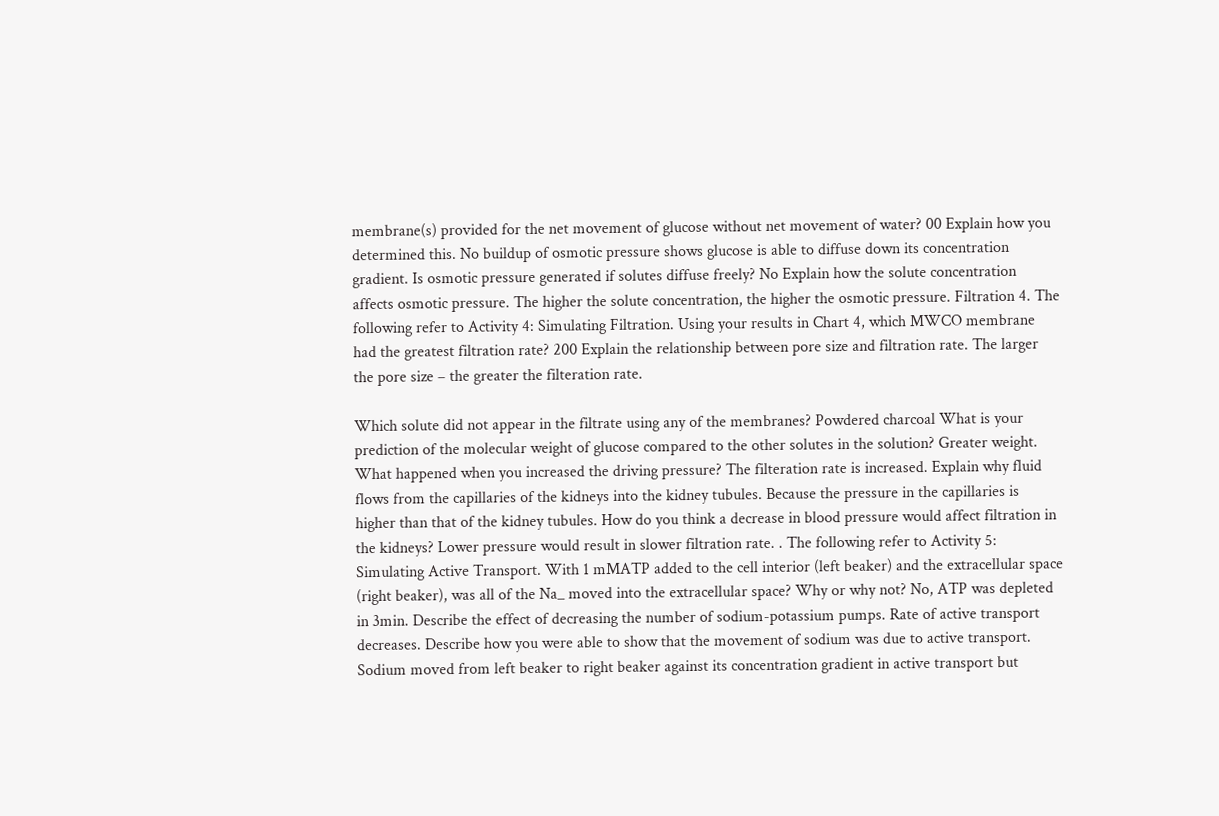membrane(s) provided for the net movement of glucose without net movement of water? 00 Explain how you determined this. No buildup of osmotic pressure shows glucose is able to diffuse down its concentration gradient. Is osmotic pressure generated if solutes diffuse freely? No Explain how the solute concentration affects osmotic pressure. The higher the solute concentration, the higher the osmotic pressure. Filtration 4. The following refer to Activity 4: Simulating Filtration. Using your results in Chart 4, which MWCO membrane had the greatest filtration rate? 200 Explain the relationship between pore size and filtration rate. The larger the pore size – the greater the filteration rate.

Which solute did not appear in the filtrate using any of the membranes? Powdered charcoal What is your prediction of the molecular weight of glucose compared to the other solutes in the solution? Greater weight. What happened when you increased the driving pressure? The filteration rate is increased. Explain why fluid flows from the capillaries of the kidneys into the kidney tubules. Because the pressure in the capillaries is higher than that of the kidney tubules. How do you think a decrease in blood pressure would affect filtration in the kidneys? Lower pressure would result in slower filtration rate. . The following refer to Activity 5: Simulating Active Transport. With 1 mMATP added to the cell interior (left beaker) and the extracellular space (right beaker), was all of the Na_ moved into the extracellular space? Why or why not? No, ATP was depleted in 3min. Describe the effect of decreasing the number of sodium-potassium pumps. Rate of active transport decreases. Describe how you were able to show that the movement of sodium was due to active transport. Sodium moved from left beaker to right beaker against its concentration gradient in active transport but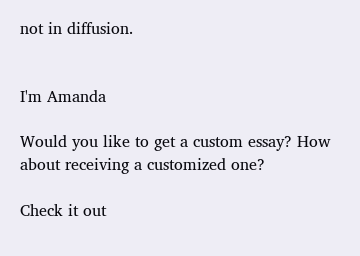not in diffusion.


I'm Amanda

Would you like to get a custom essay? How about receiving a customized one?

Check it out